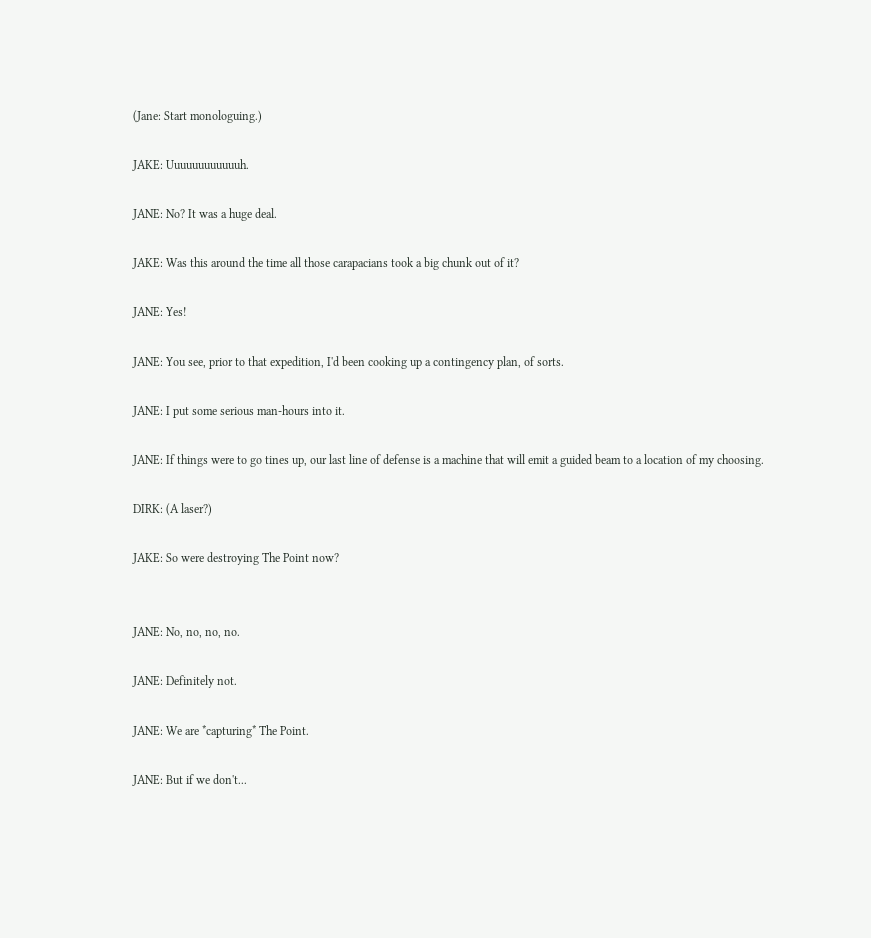(Jane: Start monologuing.)

JAKE: Uuuuuuuuuuuuh.

JANE: No? It was a huge deal.

JAKE: Was this around the time all those carapacians took a big chunk out of it?

JANE: Yes!

JANE: You see, prior to that expedition, I'd been cooking up a contingency plan, of sorts.

JANE: I put some serious man-hours into it.

JANE: If things were to go tines up, our last line of defense is a machine that will emit a guided beam to a location of my choosing.

DIRK: (A laser?)

JAKE: So were destroying The Point now?


JANE: No, no, no, no.

JANE: Definitely not.

JANE: We are *capturing* The Point.

JANE: But if we don't...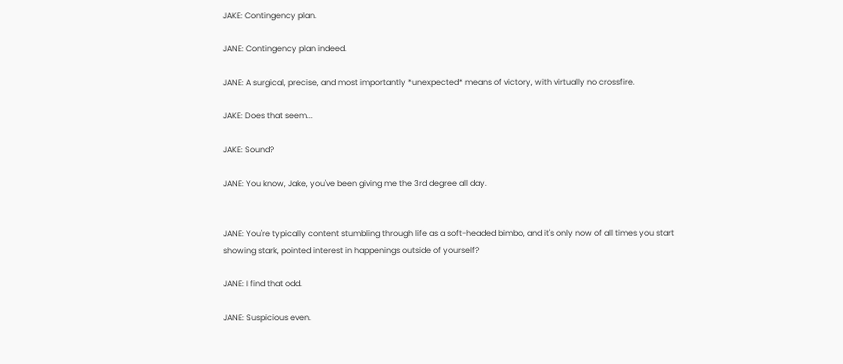JAKE: Contingency plan.

JANE: Contingency plan indeed.

JANE: A surgical, precise, and most importantly *unexpected* means of victory, with virtually no crossfire.

JAKE: Does that seem...

JAKE: Sound?

JANE: You know, Jake, you've been giving me the 3rd degree all day.


JANE: You're typically content stumbling through life as a soft-headed bimbo, and it's only now of all times you start showing stark, pointed interest in happenings outside of yourself?

JANE: I find that odd.

JANE: Suspicious even.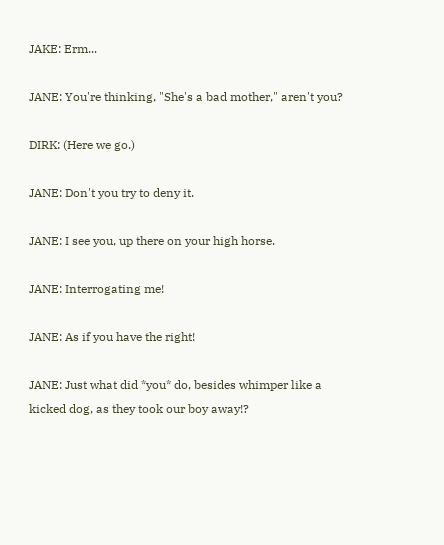JAKE: Erm...

JANE: You're thinking, "She's a bad mother," aren't you?

DIRK: (Here we go.)

JANE: Don't you try to deny it.

JANE: I see you, up there on your high horse.

JANE: Interrogating me!

JANE: As if you have the right!

JANE: Just what did *you* do, besides whimper like a kicked dog, as they took our boy away!?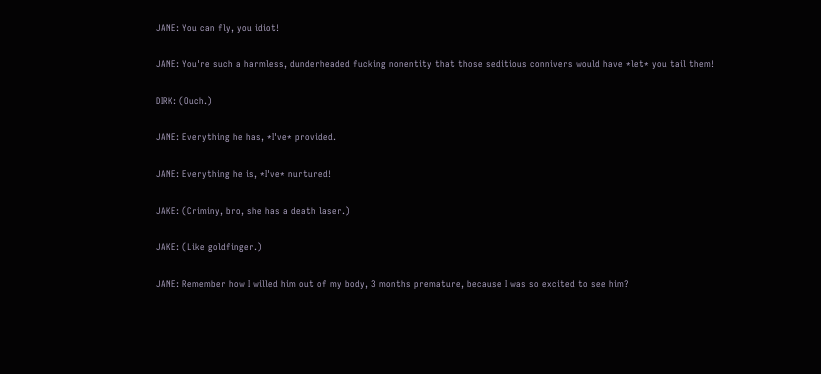JANE: You can fly, you idiot!

JANE: You're such a harmless, dunderheaded fucking nonentity that those seditious connivers would have *let* you tail them!

DIRK: (Ouch.)

JANE: Everything he has, *I've* provided.

JANE: Everything he is, *I've* nurtured!

JAKE: (Criminy, bro, she has a death laser.)

JAKE: (Like goldfinger.)

JANE: Remember how I willed him out of my body, 3 months premature, because I was so excited to see him?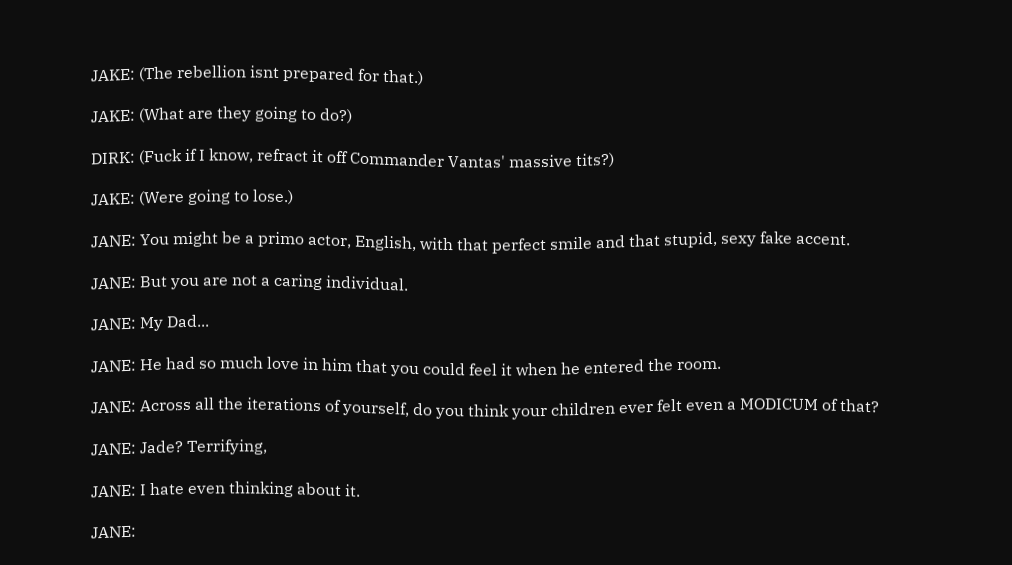JAKE: (The rebellion isnt prepared for that.)

JAKE: (What are they going to do?)

DIRK: (Fuck if I know, refract it off Commander Vantas' massive tits?)

JAKE: (Were going to lose.)

JANE: You might be a primo actor, English, with that perfect smile and that stupid, sexy fake accent.

JANE: But you are not a caring individual.

JANE: My Dad...

JANE: He had so much love in him that you could feel it when he entered the room.

JANE: Across all the iterations of yourself, do you think your children ever felt even a MODICUM of that?

JANE: Jade? Terrifying,

JANE: I hate even thinking about it.

JANE: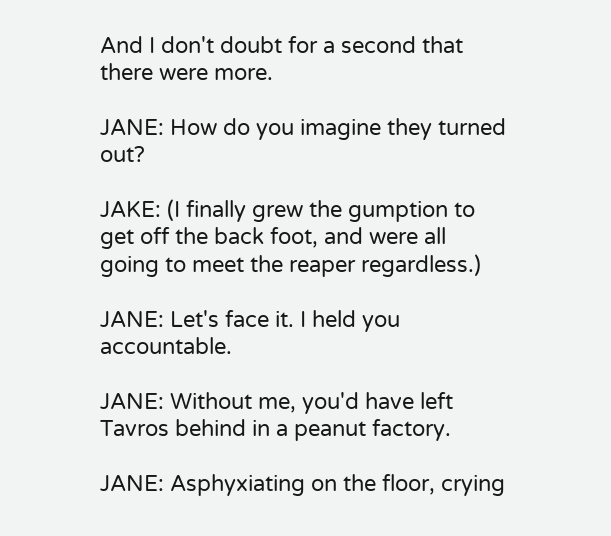And I don't doubt for a second that there were more.

JANE: How do you imagine they turned out?

JAKE: (I finally grew the gumption to get off the back foot, and were all going to meet the reaper regardless.)

JANE: Let's face it. I held you accountable.

JANE: Without me, you'd have left Tavros behind in a peanut factory.

JANE: Asphyxiating on the floor, crying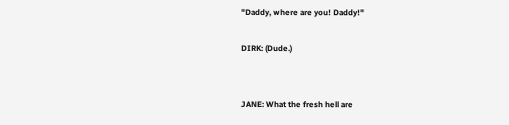"Daddy, where are you! Daddy!"

DIRK: (Dude.)


JANE: What the fresh hell are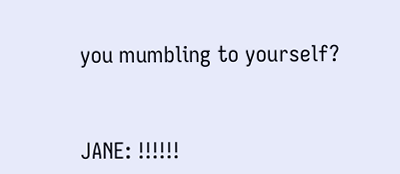you mumbling to yourself?



JANE: !!!!!!